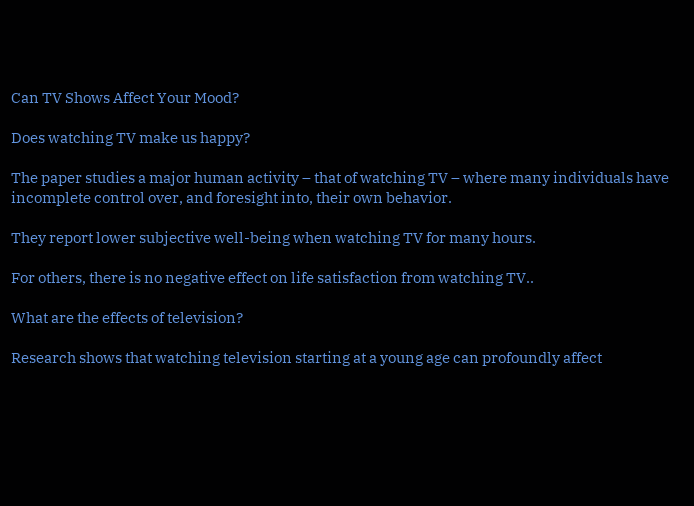Can TV Shows Affect Your Mood?

Does watching TV make us happy?

The paper studies a major human activity – that of watching TV – where many individuals have incomplete control over, and foresight into, their own behavior.

They report lower subjective well-being when watching TV for many hours.

For others, there is no negative effect on life satisfaction from watching TV..

What are the effects of television?

Research shows that watching television starting at a young age can profoundly affect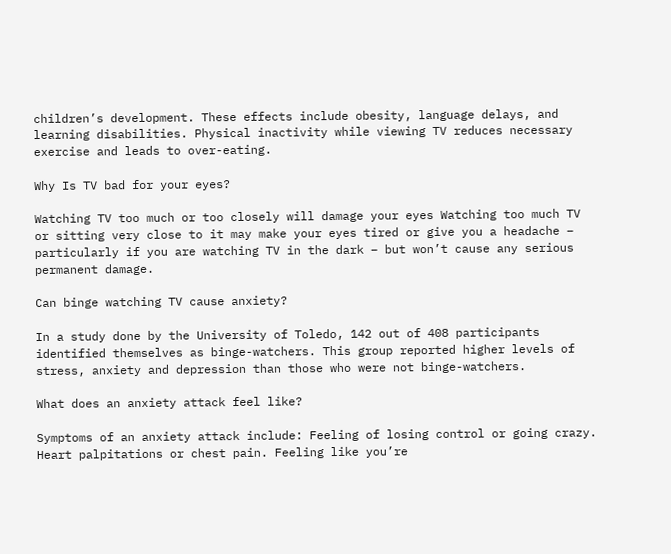children’s development. These effects include obesity, language delays, and learning disabilities. Physical inactivity while viewing TV reduces necessary exercise and leads to over-eating.

Why Is TV bad for your eyes?

Watching TV too much or too closely will damage your eyes Watching too much TV or sitting very close to it may make your eyes tired or give you a headache – particularly if you are watching TV in the dark – but won’t cause any serious permanent damage.

Can binge watching TV cause anxiety?

In a study done by the University of Toledo, 142 out of 408 participants identified themselves as binge-watchers. This group reported higher levels of stress, anxiety and depression than those who were not binge-watchers.

What does an anxiety attack feel like?

Symptoms of an anxiety attack include: Feeling of losing control or going crazy. Heart palpitations or chest pain. Feeling like you’re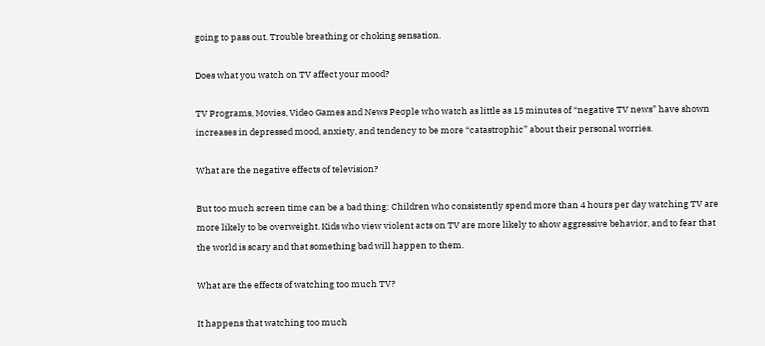going to pass out. Trouble breathing or choking sensation.

Does what you watch on TV affect your mood?

TV Programs, Movies, Video Games and News People who watch as little as 15 minutes of “negative TV news” have shown increases in depressed mood, anxiety, and tendency to be more “catastrophic” about their personal worries.

What are the negative effects of television?

But too much screen time can be a bad thing: Children who consistently spend more than 4 hours per day watching TV are more likely to be overweight. Kids who view violent acts on TV are more likely to show aggressive behavior, and to fear that the world is scary and that something bad will happen to them.

What are the effects of watching too much TV?

It happens that watching too much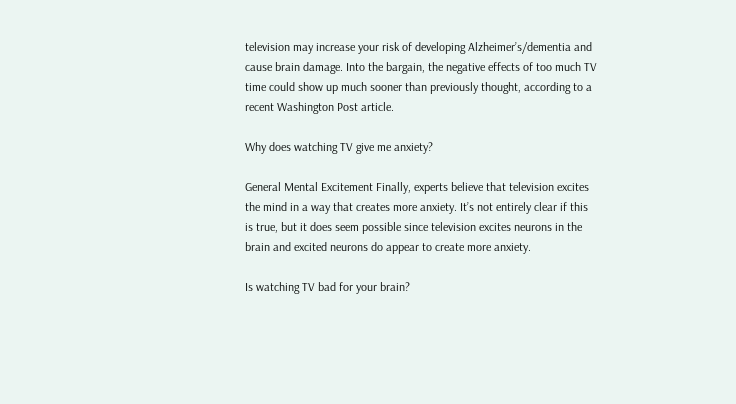television may increase your risk of developing Alzheimer’s/dementia and cause brain damage. Into the bargain, the negative effects of too much TV time could show up much sooner than previously thought, according to a recent Washington Post article.

Why does watching TV give me anxiety?

General Mental Excitement Finally, experts believe that television excites the mind in a way that creates more anxiety. It’s not entirely clear if this is true, but it does seem possible since television excites neurons in the brain and excited neurons do appear to create more anxiety.

Is watching TV bad for your brain?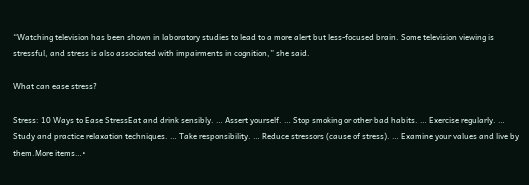“Watching television has been shown in laboratory studies to lead to a more alert but less-focused brain. Some television viewing is stressful, and stress is also associated with impairments in cognition,” she said.

What can ease stress?

Stress: 10 Ways to Ease StressEat and drink sensibly. … Assert yourself. … Stop smoking or other bad habits. … Exercise regularly. … Study and practice relaxation techniques. … Take responsibility. … Reduce stressors (cause of stress). … Examine your values and live by them.More items…•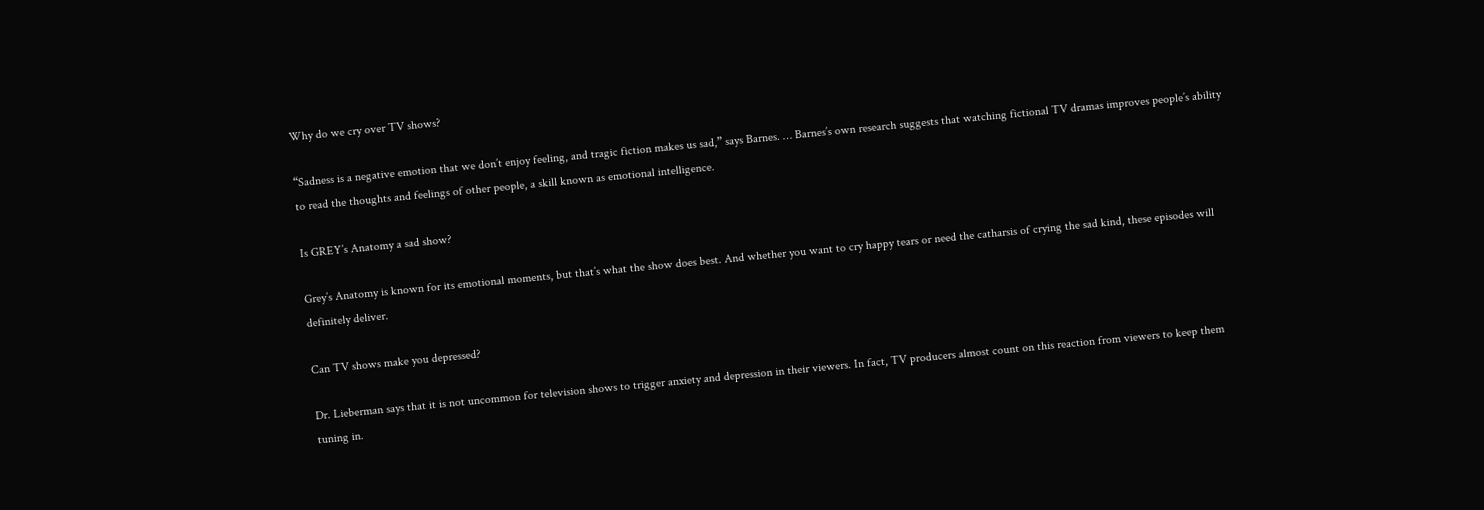Why do we cry over TV shows?

“Sadness is a negative emotion that we don’t enjoy feeling, and tragic fiction makes us sad,” says Barnes. … Barnes’s own research suggests that watching fictional TV dramas improves people’s ability to read the thoughts and feelings of other people, a skill known as emotional intelligence.

Is GREY’s Anatomy a sad show?

Grey’s Anatomy is known for its emotional moments, but that’s what the show does best. And whether you want to cry happy tears or need the catharsis of crying the sad kind, these episodes will definitely deliver.

Can TV shows make you depressed?

Dr. Lieberman says that it is not uncommon for television shows to trigger anxiety and depression in their viewers. In fact, TV producers almost count on this reaction from viewers to keep them tuning in.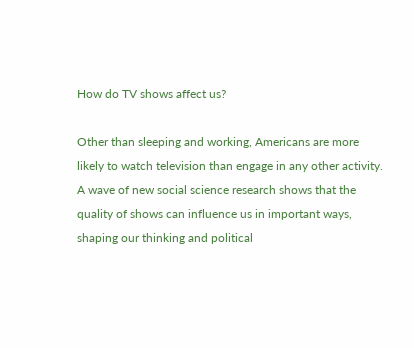How do TV shows affect us?

Other than sleeping and working, Americans are more likely to watch television than engage in any other activity. A wave of new social science research shows that the quality of shows can influence us in important ways, shaping our thinking and political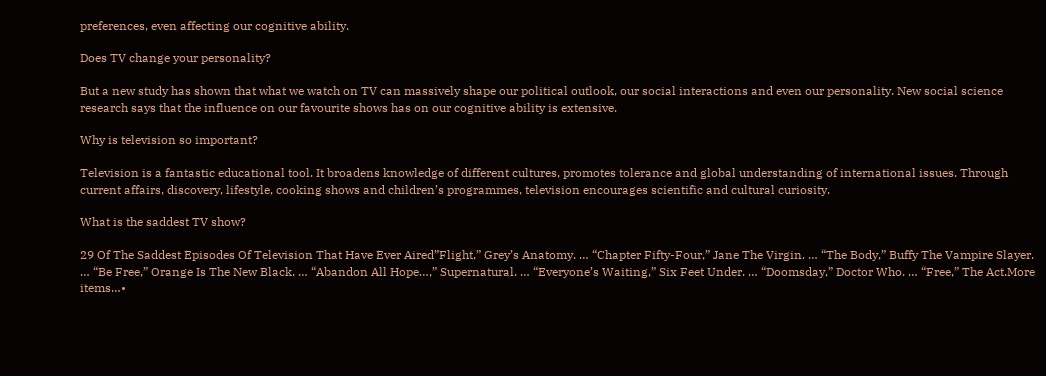preferences, even affecting our cognitive ability.

Does TV change your personality?

But a new study has shown that what we watch on TV can massively shape our political outlook, our social interactions and even our personality. New social science research says that the influence on our favourite shows has on our cognitive ability is extensive.

Why is television so important?

Television is a fantastic educational tool. It broadens knowledge of different cultures, promotes tolerance and global understanding of international issues. Through current affairs, discovery, lifestyle, cooking shows and children’s programmes, television encourages scientific and cultural curiosity.

What is the saddest TV show?

29 Of The Saddest Episodes Of Television That Have Ever Aired”Flight,” Grey’s Anatomy. … “Chapter Fifty-Four,” Jane The Virgin. … “The Body,” Buffy The Vampire Slayer. … “Be Free,” Orange Is The New Black. … “Abandon All Hope…,” Supernatural. … “Everyone’s Waiting,” Six Feet Under. … “Doomsday,” Doctor Who. … “Free,” The Act.More items…•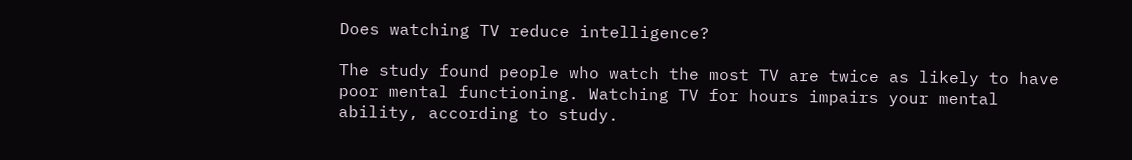Does watching TV reduce intelligence?

The study found people who watch the most TV are twice as likely to have poor mental functioning. Watching TV for hours impairs your mental ability, according to study.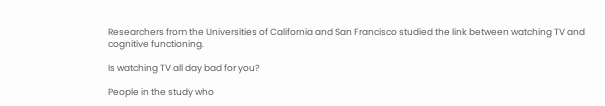Researchers from the Universities of California and San Francisco studied the link between watching TV and cognitive functioning.

Is watching TV all day bad for you?

People in the study who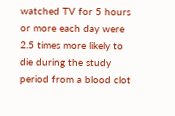watched TV for 5 hours or more each day were 2.5 times more likely to die during the study period from a blood clot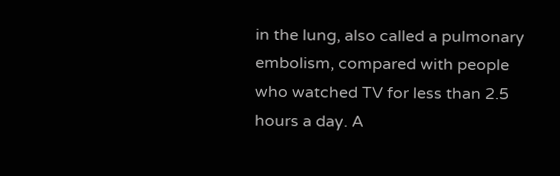in the lung, also called a pulmonary embolism, compared with people who watched TV for less than 2.5 hours a day. A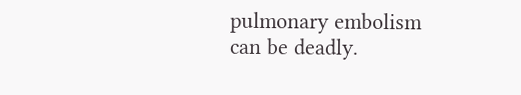pulmonary embolism can be deadly.